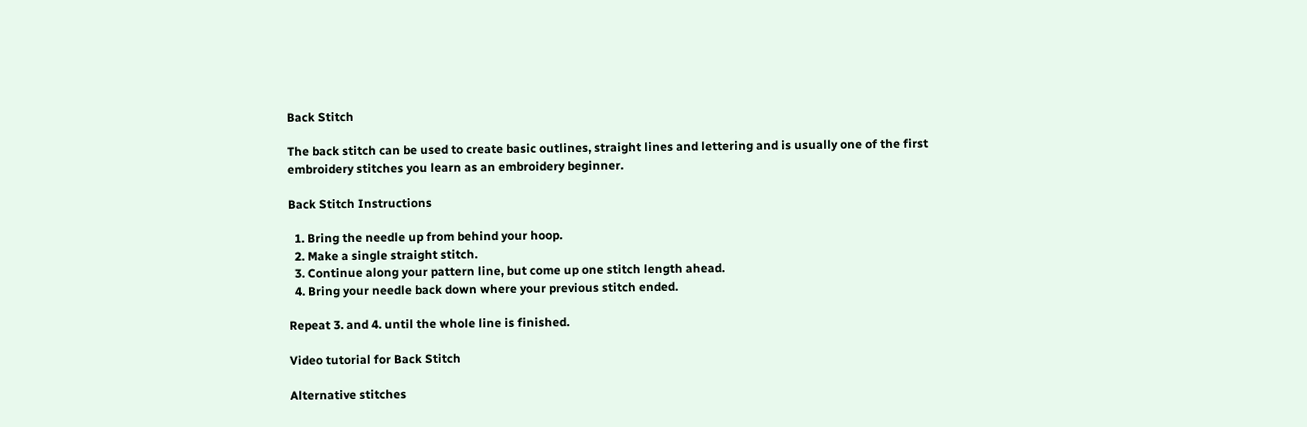Back Stitch

The back stitch can be used to create basic outlines, straight lines and lettering and is usually one of the first embroidery stitches you learn as an embroidery beginner.

Back Stitch Instructions

  1. Bring the needle up from behind your hoop.
  2. Make a single straight stitch.
  3. Continue along your pattern line, but come up one stitch length ahead.
  4. Bring your needle back down where your previous stitch ended.

Repeat 3. and 4. until the whole line is finished.

Video tutorial for Back Stitch

Alternative stitches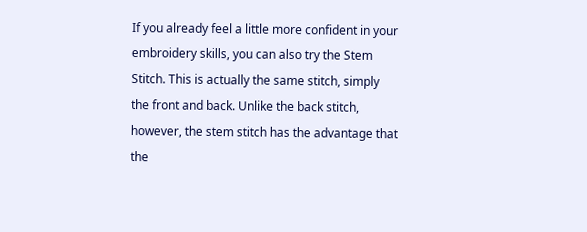If you already feel a little more confident in your embroidery skills, you can also try the Stem Stitch. This is actually the same stitch, simply the front and back. Unlike the back stitch, however, the stem stitch has the advantage that the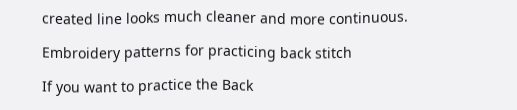created line looks much cleaner and more continuous.

Embroidery patterns for practicing back stitch

If you want to practice the Back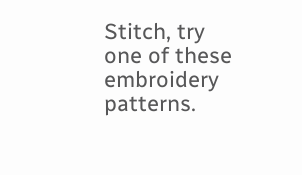Stitch, try one of these embroidery patterns.